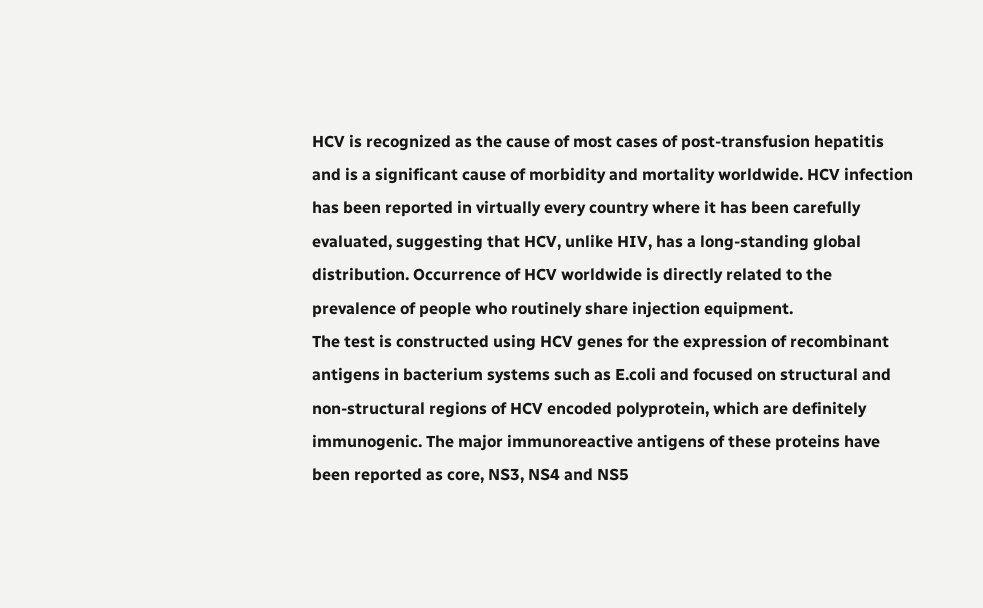HCV is recognized as the cause of most cases of post-transfusion hepatitis and is a significant cause of morbidity and mortality worldwide. HCV infection has been reported in virtually every country where it has been carefully evaluated, suggesting that HCV, unlike HIV, has a long-standing global distribution. Occurrence of HCV worldwide is directly related to the prevalence of people who routinely share injection equipment.
The test is constructed using HCV genes for the expression of recombinant antigens in bacterium systems such as E.coli and focused on structural and non-structural regions of HCV encoded polyprotein, which are definitely immunogenic. The major immunoreactive antigens of these proteins have been reported as core, NS3, NS4 and NS5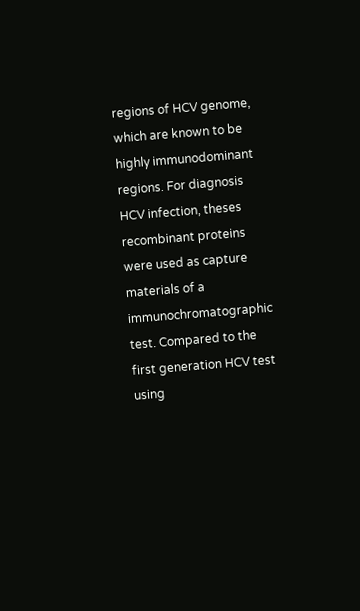regions of HCV genome, which are known to be highly immunodominant regions. For diagnosis HCV infection, theses recombinant proteins were used as capture materials of a immunochromatographic test. Compared to the first generation HCV test using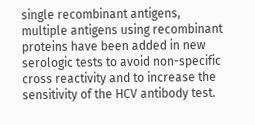single recombinant antigens, multiple antigens using recombinant proteins have been added in new serologic tests to avoid non-specific cross reactivity and to increase the sensitivity of the HCV antibody test.